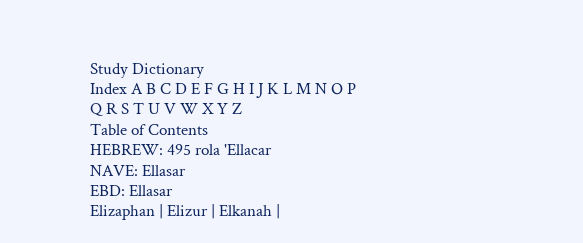Study Dictionary
Index A B C D E F G H I J K L M N O P Q R S T U V W X Y Z
Table of Contents
HEBREW: 495 rola 'Ellacar
NAVE: Ellasar
EBD: Ellasar
Elizaphan | Elizur | Elkanah |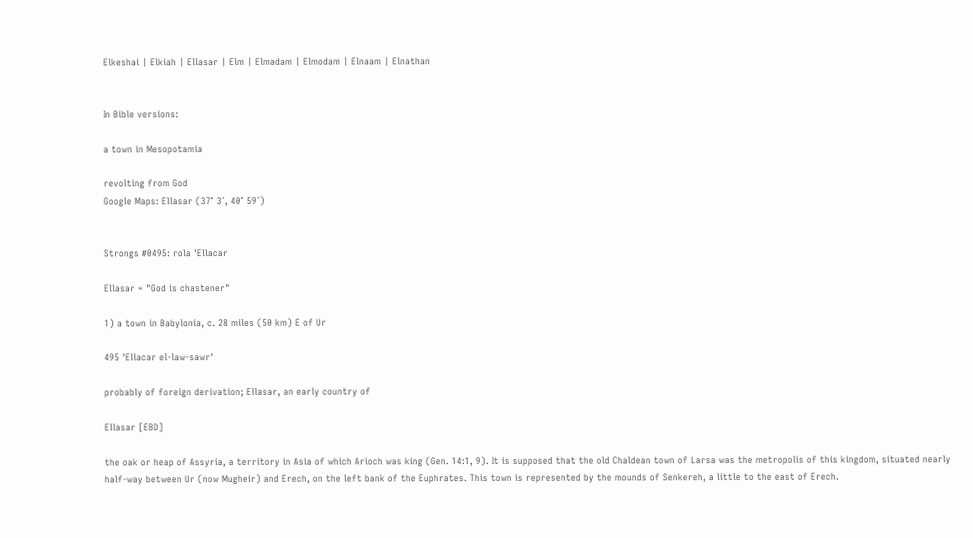Elkeshai | Elkiah | Ellasar | Elm | Elmadam | Elmodam | Elnaam | Elnathan


In Bible versions:

a town in Mesopotamia

revolting from God
Google Maps: Ellasar (37° 3´, 40° 59´)


Strongs #0495: rola 'Ellacar

Ellasar = "God is chastener"

1) a town in Babylonia, c. 28 miles (50 km) E of Ur

495 'Ellacar el-law-sawr'

probably of foreign derivation; Ellasar, an early country of

Ellasar [EBD]

the oak or heap of Assyria, a territory in Asia of which Arioch was king (Gen. 14:1, 9). It is supposed that the old Chaldean town of Larsa was the metropolis of this kingdom, situated nearly half-way between Ur (now Mugheir) and Erech, on the left bank of the Euphrates. This town is represented by the mounds of Senkereh, a little to the east of Erech.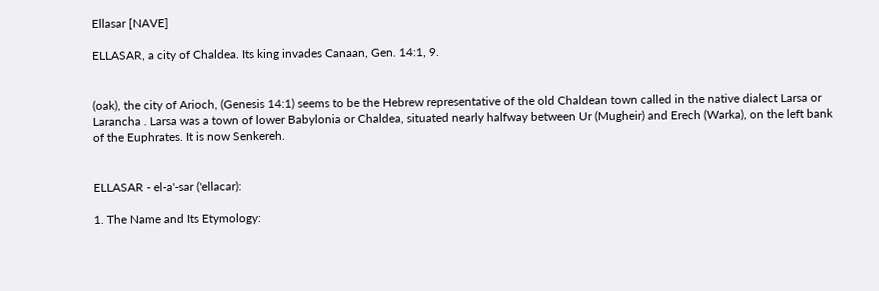Ellasar [NAVE]

ELLASAR, a city of Chaldea. Its king invades Canaan, Gen. 14:1, 9.


(oak), the city of Arioch, (Genesis 14:1) seems to be the Hebrew representative of the old Chaldean town called in the native dialect Larsa or Larancha . Larsa was a town of lower Babylonia or Chaldea, situated nearly halfway between Ur (Mugheir) and Erech (Warka), on the left bank of the Euphrates. It is now Senkereh.


ELLASAR - el-a'-sar ('ellacar):

1. The Name and Its Etymology: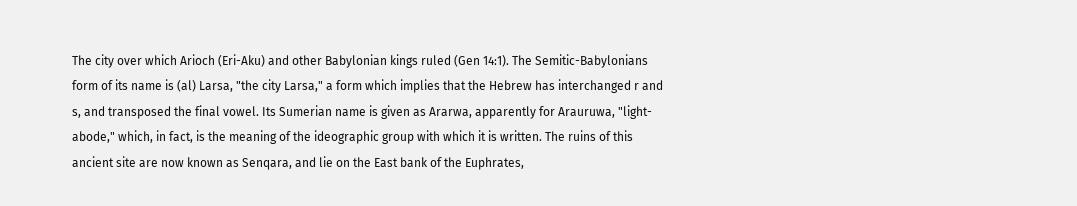The city over which Arioch (Eri-Aku) and other Babylonian kings ruled (Gen 14:1). The Semitic-Babylonians form of its name is (al) Larsa, "the city Larsa," a form which implies that the Hebrew has interchanged r and s, and transposed the final vowel. Its Sumerian name is given as Ararwa, apparently for Arauruwa, "light-abode," which, in fact, is the meaning of the ideographic group with which it is written. The ruins of this ancient site are now known as Senqara, and lie on the East bank of the Euphrates,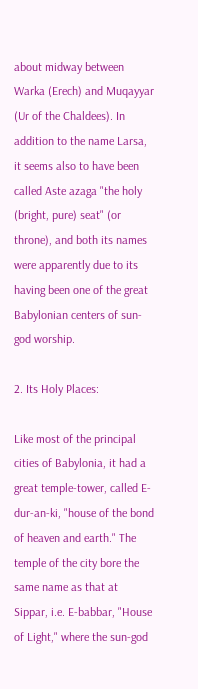about midway between Warka (Erech) and Muqayyar (Ur of the Chaldees). In addition to the name Larsa, it seems also to have been called Aste azaga "the holy (bright, pure) seat" (or throne), and both its names were apparently due to its having been one of the great Babylonian centers of sun-god worship.

2. Its Holy Places:

Like most of the principal cities of Babylonia, it had a great temple-tower, called E-dur-an-ki, "house of the bond of heaven and earth." The temple of the city bore the same name as that at Sippar, i.e. E-babbar, "House of Light," where the sun-god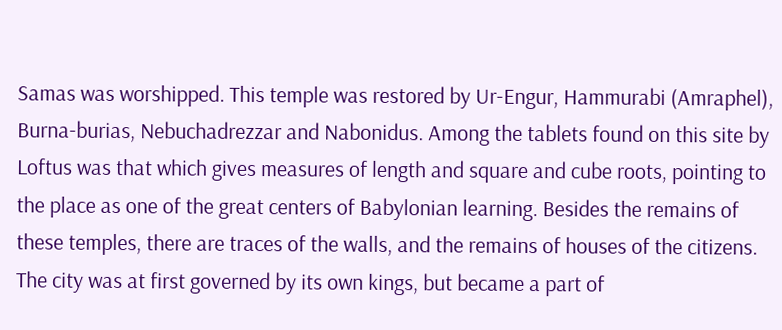Samas was worshipped. This temple was restored by Ur-Engur, Hammurabi (Amraphel), Burna-burias, Nebuchadrezzar and Nabonidus. Among the tablets found on this site by Loftus was that which gives measures of length and square and cube roots, pointing to the place as one of the great centers of Babylonian learning. Besides the remains of these temples, there are traces of the walls, and the remains of houses of the citizens. The city was at first governed by its own kings, but became a part of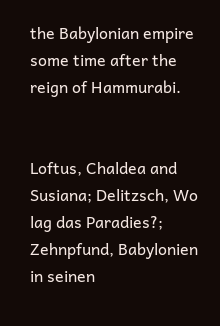the Babylonian empire some time after the reign of Hammurabi.


Loftus, Chaldea and Susiana; Delitzsch, Wo lag das Paradies?; Zehnpfund, Babylonien in seinen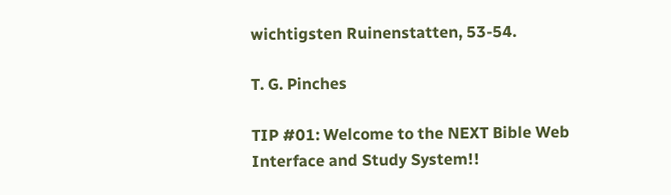wichtigsten Ruinenstatten, 53-54.

T. G. Pinches

TIP #01: Welcome to the NEXT Bible Web Interface and Study System!!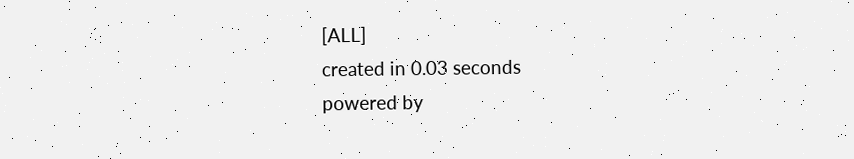[ALL]
created in 0.03 seconds
powered by